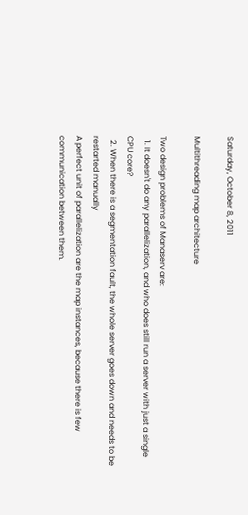Saturday, October 8, 2011

Multithreading map architecture

Two design problems of Manaserv are:
  1. It doesn't do any parallelization, and who does still run a server with just a single CPU core?
  2. When there is a segmentation fault, the whole server goes down and needs to be restarted manually
A perfect unit of parallelization are the map instances, because there is few communication between them.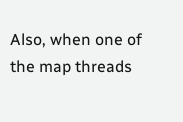Also, when one of the map threads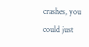crashes, you could just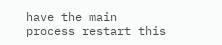have the main process restart this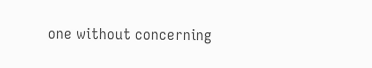one without concerning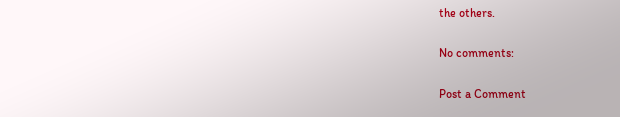the others.

No comments:

Post a Comment